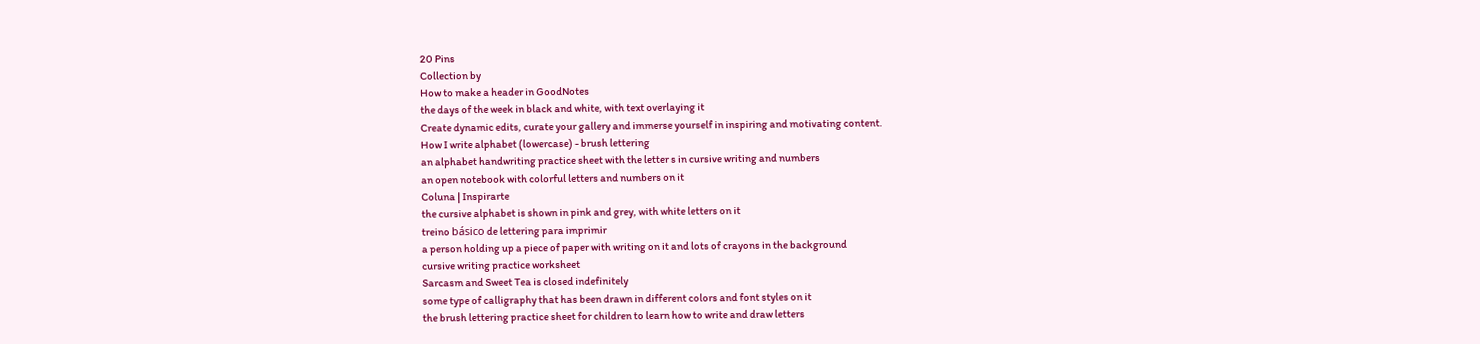20 Pins
Collection by
How to make a header in GoodNotes
the days of the week in black and white, with text overlaying it
Create dynamic edits, curate your gallery and immerse yourself in inspiring and motivating content.
How I write alphabet (lowercase) - brush lettering
an alphabet handwriting practice sheet with the letter s in cursive writing and numbers
an open notebook with colorful letters and numbers on it
Coluna | Inspirarte
the cursive alphabet is shown in pink and grey, with white letters on it
treino básico de lettering para imprimir
a person holding up a piece of paper with writing on it and lots of crayons in the background
cursive writing practice worksheet
Sarcasm and Sweet Tea is closed indefinitely
some type of calligraphy that has been drawn in different colors and font styles on it
the brush lettering practice sheet for children to learn how to write and draw letters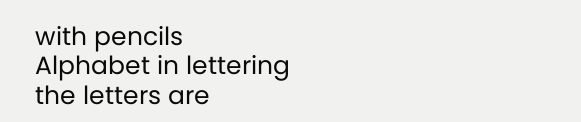with pencils
Alphabet in lettering
the letters are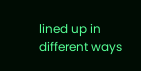lined up in different ways